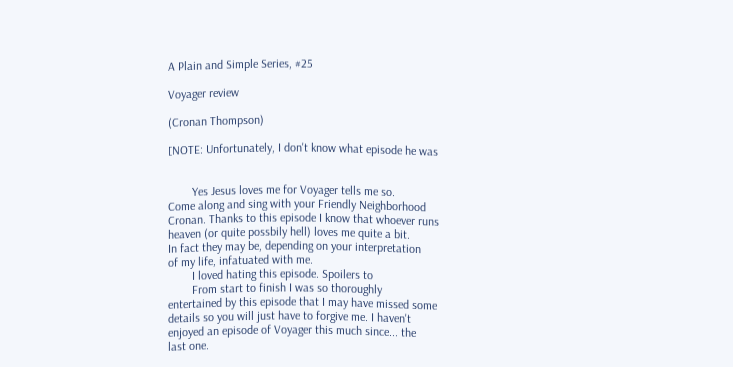A Plain and Simple Series, #25

Voyager review

(Cronan Thompson)

[NOTE: Unfortunately, I don't know what episode he was


        Yes Jesus loves me for Voyager tells me so.
Come along and sing with your Friendly Neighborhood
Cronan. Thanks to this episode I know that whoever runs
heaven (or quite possbily hell) loves me quite a bit.
In fact they may be, depending on your interpretation
of my life, infatuated with me.
        I loved hating this episode. Spoilers to
        From start to finish I was so thoroughly
entertained by this episode that I may have missed some
details so you will just have to forgive me. I haven't
enjoyed an episode of Voyager this much since... the
last one.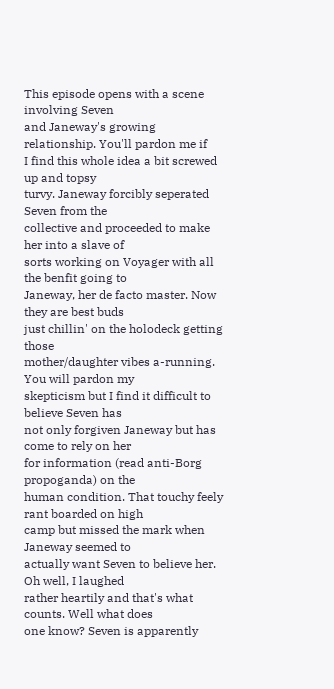This episode opens with a scene involving Seven
and Janeway's growing relationship. You'll pardon me if
I find this whole idea a bit screwed up and topsy
turvy. Janeway forcibly seperated Seven from the
collective and proceeded to make her into a slave of
sorts working on Voyager with all the benfit going to
Janeway, her de facto master. Now they are best buds
just chillin' on the holodeck getting those
mother/daughter vibes a-running. You will pardon my
skepticism but I find it difficult to believe Seven has
not only forgiven Janeway but has come to rely on her
for information (read anti-Borg propoganda) on the
human condition. That touchy feely rant boarded on high
camp but missed the mark when Janeway seemed to
actually want Seven to believe her. Oh well, I laughed
rather heartily and that's what counts. Well what does
one know? Seven is apparently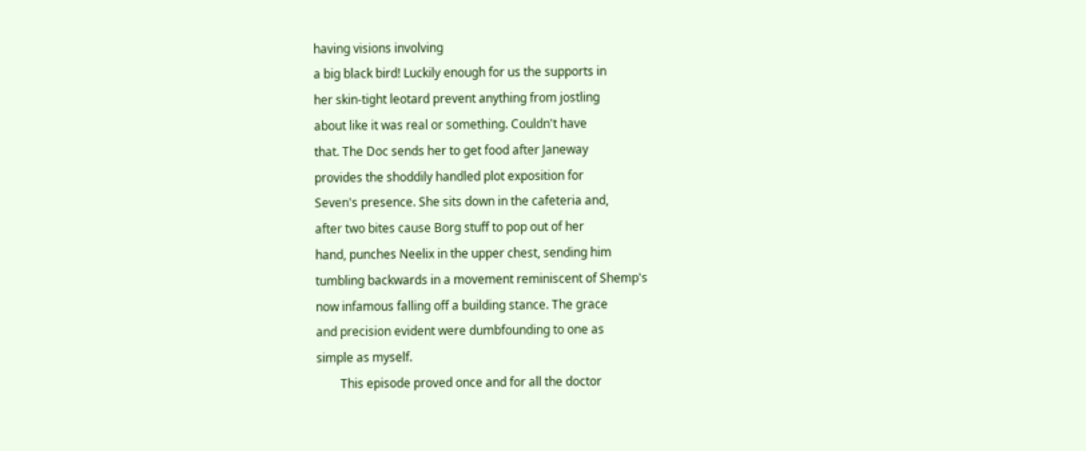having visions involving
a big black bird! Luckily enough for us the supports in
her skin-tight leotard prevent anything from jostling
about like it was real or something. Couldn't have
that. The Doc sends her to get food after Janeway
provides the shoddily handled plot exposition for
Seven's presence. She sits down in the cafeteria and,
after two bites cause Borg stuff to pop out of her
hand, punches Neelix in the upper chest, sending him
tumbling backwards in a movement reminiscent of Shemp's
now infamous falling off a building stance. The grace
and precision evident were dumbfounding to one as
simple as myself.
        This episode proved once and for all the doctor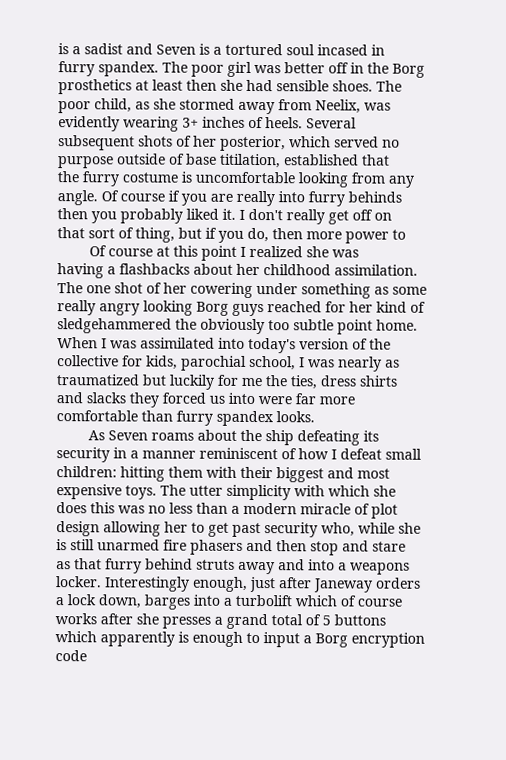is a sadist and Seven is a tortured soul incased in
furry spandex. The poor girl was better off in the Borg
prosthetics at least then she had sensible shoes. The
poor child, as she stormed away from Neelix, was
evidently wearing 3+ inches of heels. Several
subsequent shots of her posterior, which served no
purpose outside of base titilation, established that
the furry costume is uncomfortable looking from any
angle. Of course if you are really into furry behinds
then you probably liked it. I don't really get off on
that sort of thing, but if you do, then more power to
        Of course at this point I realized she was
having a flashbacks about her childhood assimilation.
The one shot of her cowering under something as some
really angry looking Borg guys reached for her kind of
sledgehammered the obviously too subtle point home.
When I was assimilated into today's version of the
collective for kids, parochial school, I was nearly as
traumatized but luckily for me the ties, dress shirts
and slacks they forced us into were far more
comfortable than furry spandex looks.
        As Seven roams about the ship defeating its
security in a manner reminiscent of how I defeat small
children: hitting them with their biggest and most
expensive toys. The utter simplicity with which she
does this was no less than a modern miracle of plot
design allowing her to get past security who, while she
is still unarmed fire phasers and then stop and stare
as that furry behind struts away and into a weapons
locker. Interestingly enough, just after Janeway orders
a lock down, barges into a turbolift which of course
works after she presses a grand total of 5 buttons
which apparently is enough to input a Borg encryption
code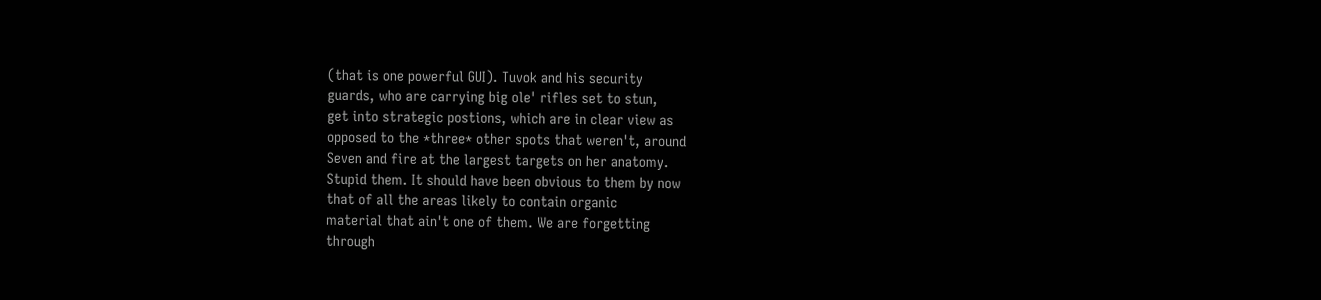(that is one powerful GUI). Tuvok and his security
guards, who are carrying big ole' rifles set to stun,
get into strategic postions, which are in clear view as
opposed to the *three* other spots that weren't, around
Seven and fire at the largest targets on her anatomy.
Stupid them. It should have been obvious to them by now
that of all the areas likely to contain organic
material that ain't one of them. We are forgetting
through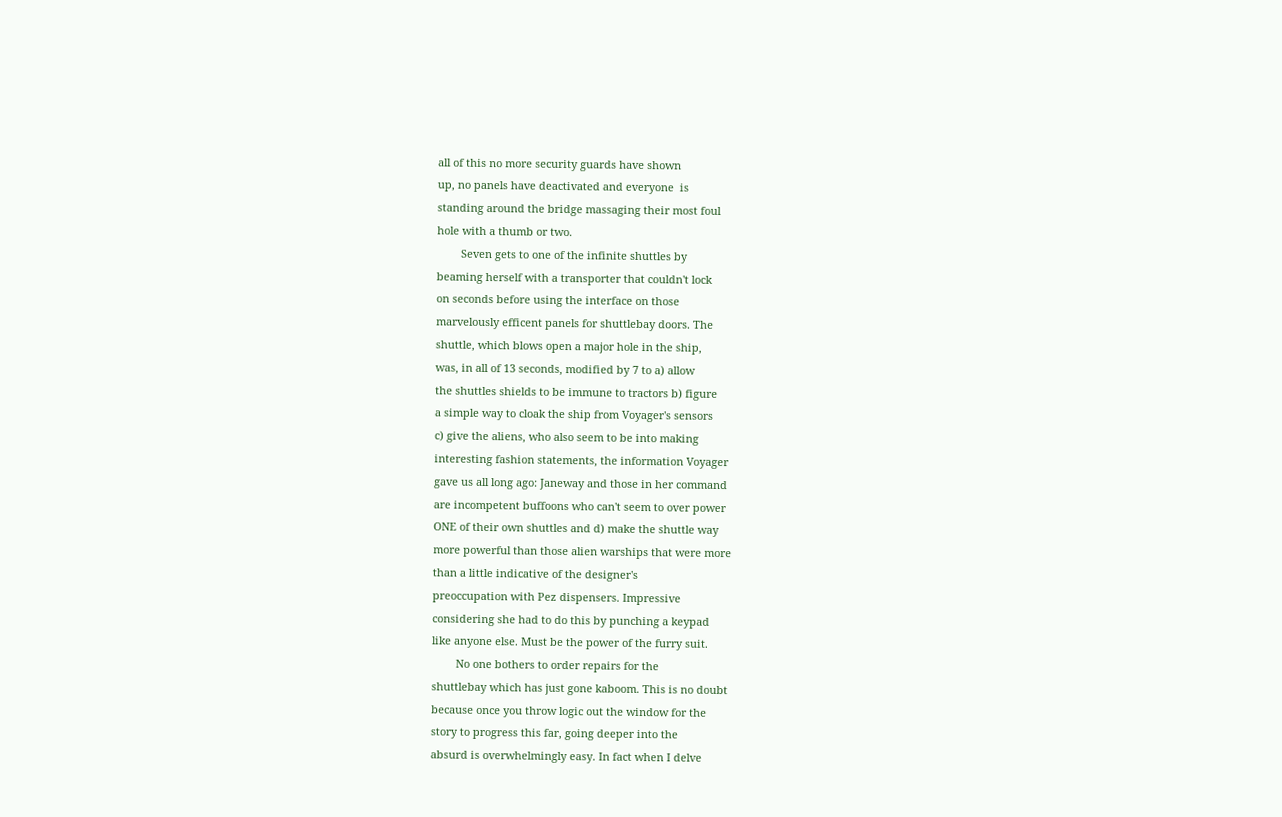all of this no more security guards have shown
up, no panels have deactivated and everyone  is
standing around the bridge massaging their most foul
hole with a thumb or two.
        Seven gets to one of the infinite shuttles by
beaming herself with a transporter that couldn't lock
on seconds before using the interface on those
marvelously efficent panels for shuttlebay doors. The
shuttle, which blows open a major hole in the ship,
was, in all of 13 seconds, modified by 7 to a) allow
the shuttles shields to be immune to tractors b) figure
a simple way to cloak the ship from Voyager's sensors
c) give the aliens, who also seem to be into making
interesting fashion statements, the information Voyager
gave us all long ago: Janeway and those in her command
are incompetent buffoons who can't seem to over power
ONE of their own shuttles and d) make the shuttle way
more powerful than those alien warships that were more
than a little indicative of the designer's
preoccupation with Pez dispensers. Impressive
considering she had to do this by punching a keypad
like anyone else. Must be the power of the furry suit.
        No one bothers to order repairs for the
shuttlebay which has just gone kaboom. This is no doubt
because once you throw logic out the window for the
story to progress this far, going deeper into the
absurd is overwhelmingly easy. In fact when I delve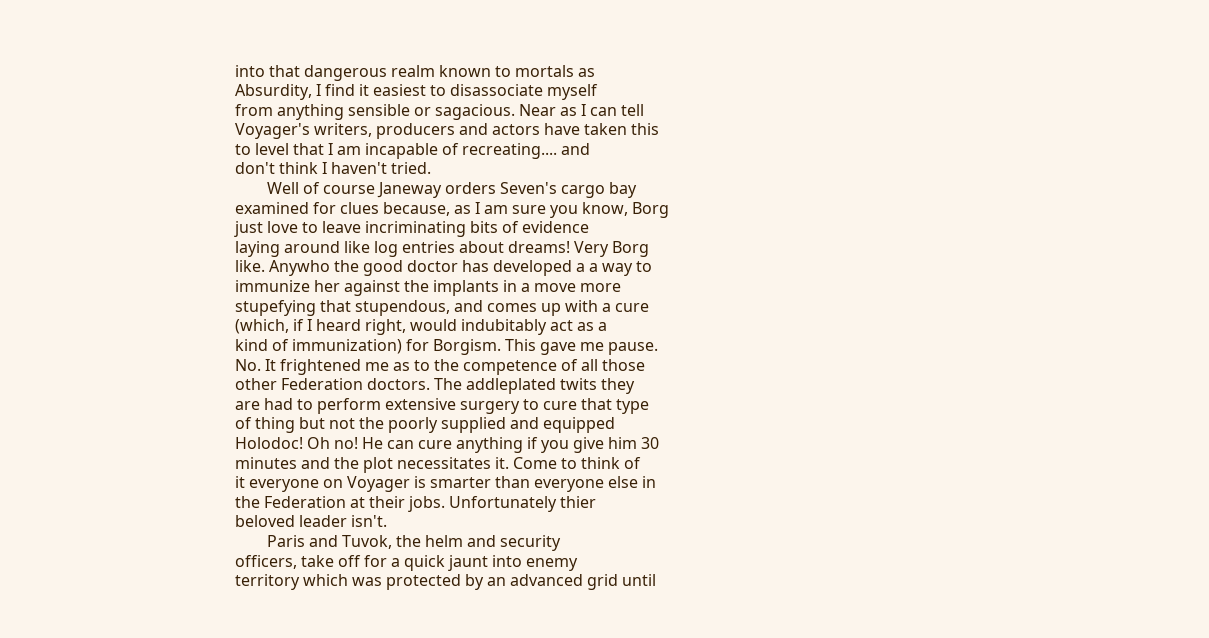into that dangerous realm known to mortals as
Absurdity, I find it easiest to disassociate myself
from anything sensible or sagacious. Near as I can tell
Voyager's writers, producers and actors have taken this
to level that I am incapable of recreating.... and
don't think I haven't tried.
        Well of course Janeway orders Seven's cargo bay
examined for clues because, as I am sure you know, Borg
just love to leave incriminating bits of evidence
laying around like log entries about dreams! Very Borg
like. Anywho the good doctor has developed a a way to
immunize her against the implants in a move more
stupefying that stupendous, and comes up with a cure
(which, if I heard right, would indubitably act as a
kind of immunization) for Borgism. This gave me pause.
No. It frightened me as to the competence of all those
other Federation doctors. The addleplated twits they
are had to perform extensive surgery to cure that type
of thing but not the poorly supplied and equipped
Holodoc! Oh no! He can cure anything if you give him 30
minutes and the plot necessitates it. Come to think of
it everyone on Voyager is smarter than everyone else in
the Federation at their jobs. Unfortunately thier
beloved leader isn't.
        Paris and Tuvok, the helm and security
officers, take off for a quick jaunt into enemy
territory which was protected by an advanced grid until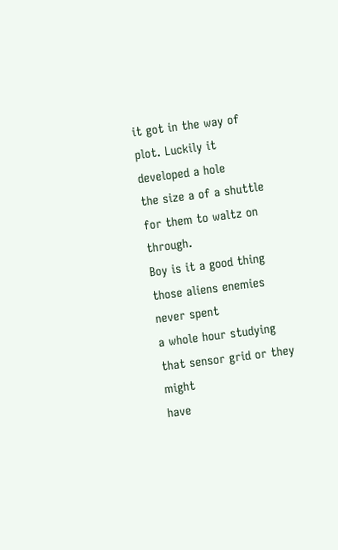it got in the way of plot. Luckily it developed a hole
the size a of a shuttle for them to waltz on through.
Boy is it a good thing those aliens enemies never spent
a whole hour studying that sensor grid or they might
have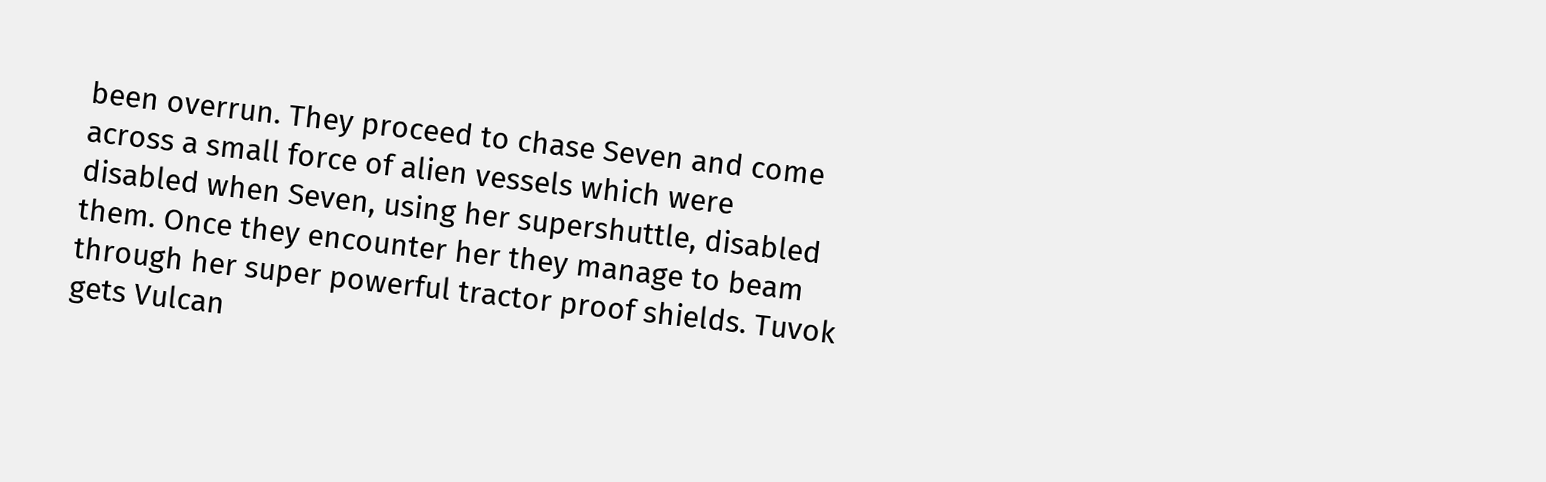been overrun. They proceed to chase Seven and come
across a small force of alien vessels which were
disabled when Seven, using her supershuttle, disabled
them. Once they encounter her they manage to beam
through her super powerful tractor proof shields. Tuvok
gets Vulcan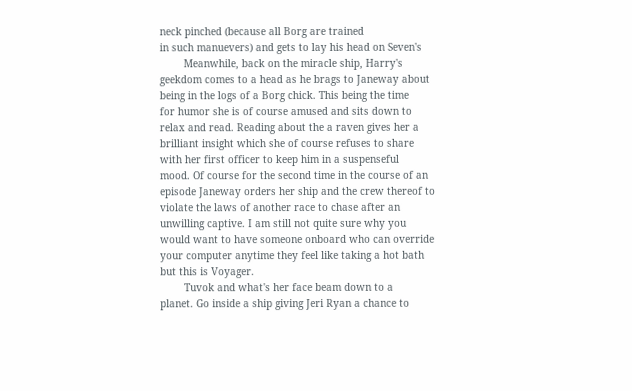neck pinched (because all Borg are trained
in such manuevers) and gets to lay his head on Seven's
        Meanwhile, back on the miracle ship, Harry's
geekdom comes to a head as he brags to Janeway about
being in the logs of a Borg chick. This being the time
for humor she is of course amused and sits down to
relax and read. Reading about the a raven gives her a
brilliant insight which she of course refuses to share
with her first officer to keep him in a suspenseful
mood. Of course for the second time in the course of an
episode Janeway orders her ship and the crew thereof to
violate the laws of another race to chase after an
unwilling captive. I am still not quite sure why you
would want to have someone onboard who can override
your computer anytime they feel like taking a hot bath
but this is Voyager.
        Tuvok and what's her face beam down to a
planet. Go inside a ship giving Jeri Ryan a chance to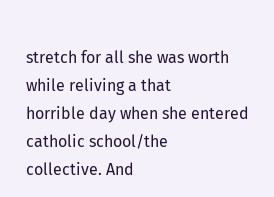stretch for all she was worth while reliving a that
horrible day when she entered catholic school/the
collective. And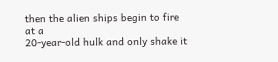then the alien ships begin to fire at a
20-year-old hulk and only shake it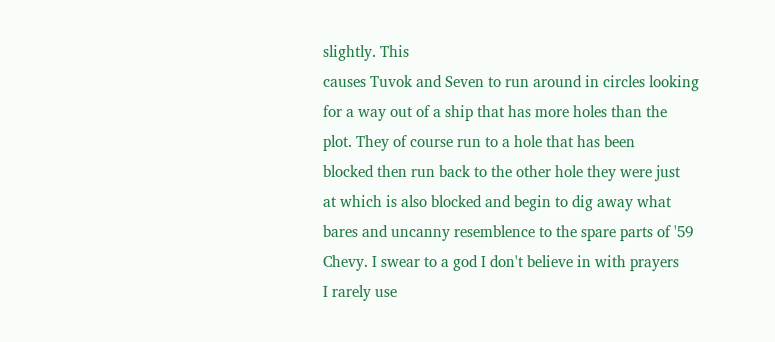slightly. This
causes Tuvok and Seven to run around in circles looking
for a way out of a ship that has more holes than the
plot. They of course run to a hole that has been
blocked then run back to the other hole they were just
at which is also blocked and begin to dig away what
bares and uncanny resemblence to the spare parts of '59
Chevy. I swear to a god I don't believe in with prayers
I rarely use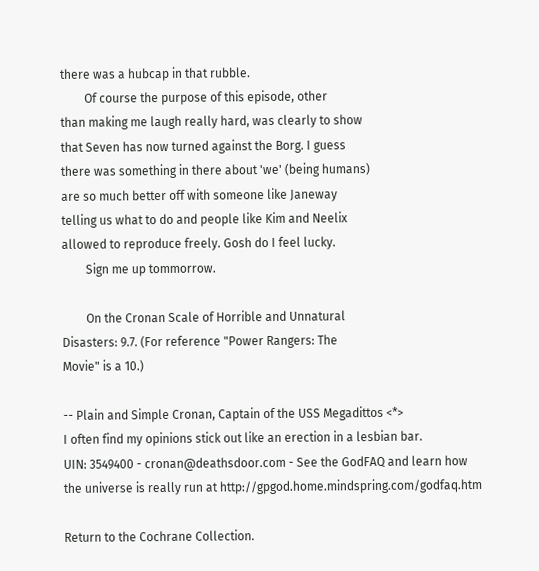there was a hubcap in that rubble.
        Of course the purpose of this episode, other
than making me laugh really hard, was clearly to show
that Seven has now turned against the Borg. I guess
there was something in there about 'we' (being humans)
are so much better off with someone like Janeway
telling us what to do and people like Kim and Neelix
allowed to reproduce freely. Gosh do I feel lucky.
        Sign me up tommorrow.

        On the Cronan Scale of Horrible and Unnatural
Disasters: 9.7. (For reference "Power Rangers: The
Movie" is a 10.)

-- Plain and Simple Cronan, Captain of the USS Megadittos <*>
I often find my opinions stick out like an erection in a lesbian bar.
UIN: 3549400 - cronan@deathsdoor.com - See the GodFAQ and learn how
the universe is really run at http://gpgod.home.mindspring.com/godfaq.htm

Return to the Cochrane Collection.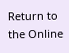Return to the Online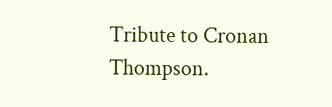Tribute to Cronan Thompson.